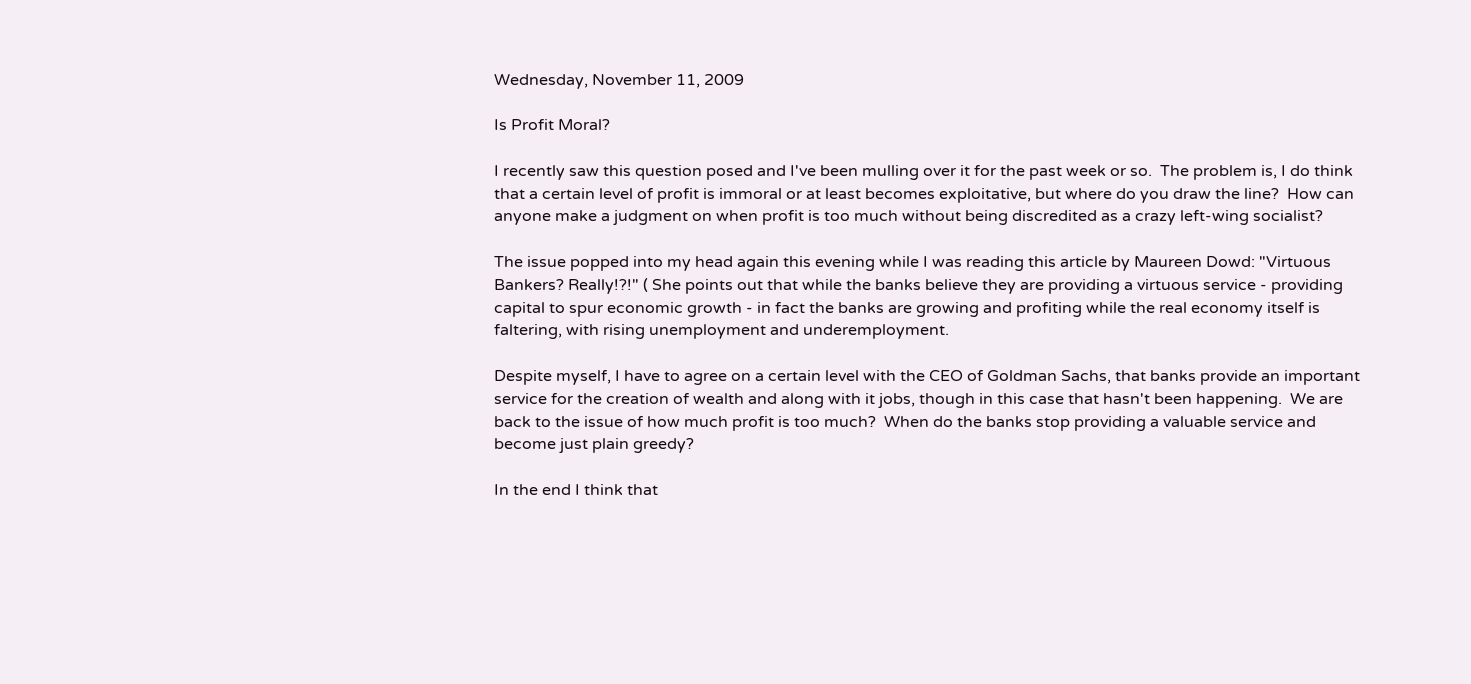Wednesday, November 11, 2009

Is Profit Moral?

I recently saw this question posed and I've been mulling over it for the past week or so.  The problem is, I do think that a certain level of profit is immoral or at least becomes exploitative, but where do you draw the line?  How can anyone make a judgment on when profit is too much without being discredited as a crazy left-wing socialist?

The issue popped into my head again this evening while I was reading this article by Maureen Dowd: "Virtuous Bankers? Really!?!" ( She points out that while the banks believe they are providing a virtuous service - providing capital to spur economic growth - in fact the banks are growing and profiting while the real economy itself is faltering, with rising unemployment and underemployment.

Despite myself, I have to agree on a certain level with the CEO of Goldman Sachs, that banks provide an important service for the creation of wealth and along with it jobs, though in this case that hasn't been happening.  We are back to the issue of how much profit is too much?  When do the banks stop providing a valuable service and become just plain greedy?

In the end I think that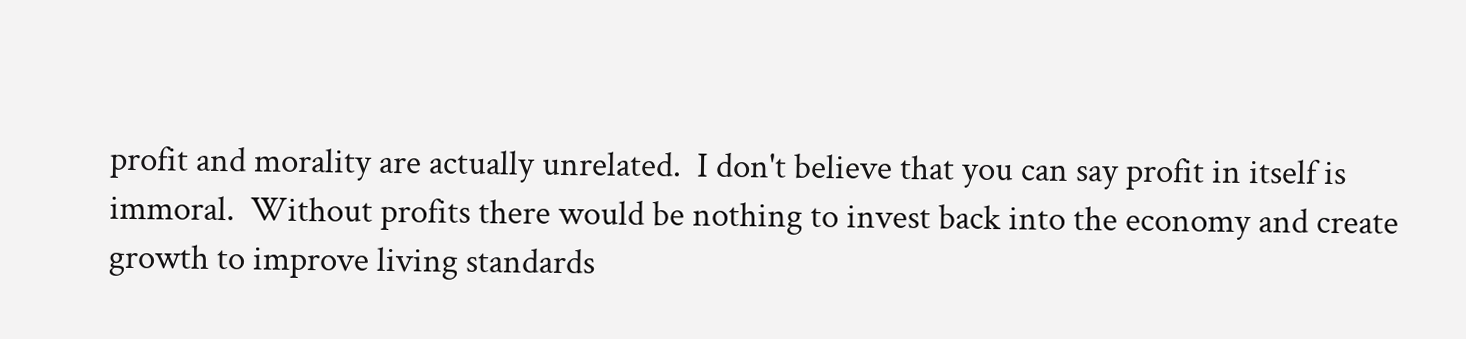profit and morality are actually unrelated.  I don't believe that you can say profit in itself is immoral.  Without profits there would be nothing to invest back into the economy and create growth to improve living standards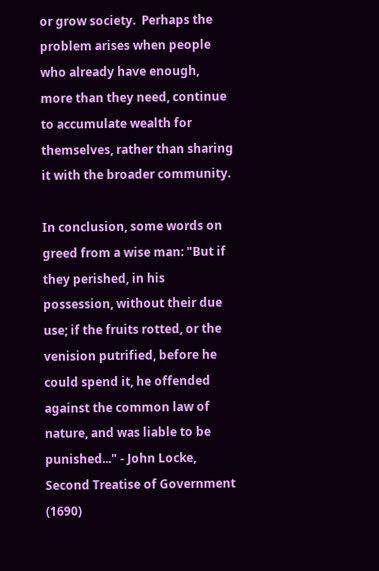or grow society.  Perhaps the problem arises when people who already have enough, more than they need, continue to accumulate wealth for themselves, rather than sharing it with the broader community.

In conclusion, some words on greed from a wise man: "But if they perished, in his possession, without their due use; if the fruits rotted, or the venision putrified, before he could spend it, he offended against the common law of nature, and was liable to be punished..." - John Locke, Second Treatise of Government (1690)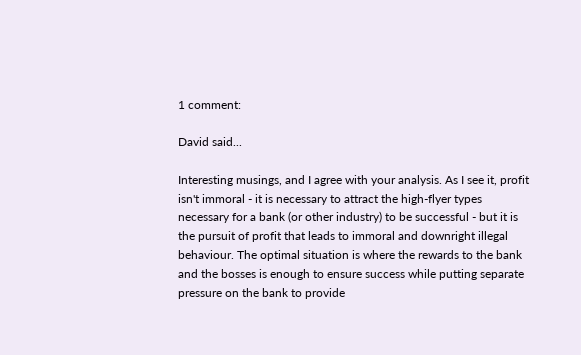1 comment:

David said...

Interesting musings, and I agree with your analysis. As I see it, profit isn't immoral - it is necessary to attract the high-flyer types necessary for a bank (or other industry) to be successful - but it is the pursuit of profit that leads to immoral and downright illegal behaviour. The optimal situation is where the rewards to the bank and the bosses is enough to ensure success while putting separate pressure on the bank to provide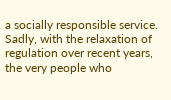a socially responsible service. Sadly, with the relaxation of regulation over recent years, the very people who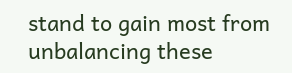stand to gain most from unbalancing these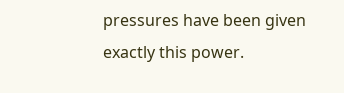pressures have been given exactly this power.